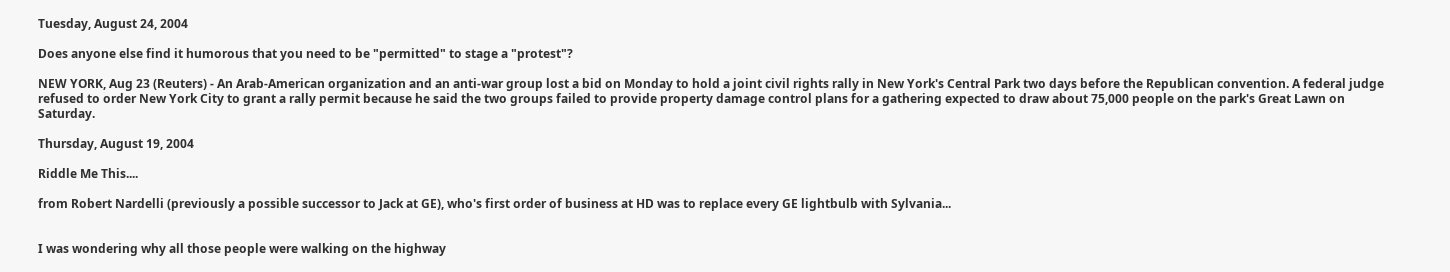Tuesday, August 24, 2004

Does anyone else find it humorous that you need to be "permitted" to stage a "protest"?

NEW YORK, Aug 23 (Reuters) - An Arab-American organization and an anti-war group lost a bid on Monday to hold a joint civil rights rally in New York's Central Park two days before the Republican convention. A federal judge refused to order New York City to grant a rally permit because he said the two groups failed to provide property damage control plans for a gathering expected to draw about 75,000 people on the park's Great Lawn on Saturday.

Thursday, August 19, 2004

Riddle Me This....

from Robert Nardelli (previously a possible successor to Jack at GE), who's first order of business at HD was to replace every GE lightbulb with Sylvania...


I was wondering why all those people were walking on the highway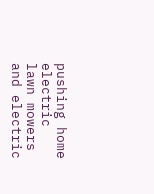pushing home electric lawn mowers and electric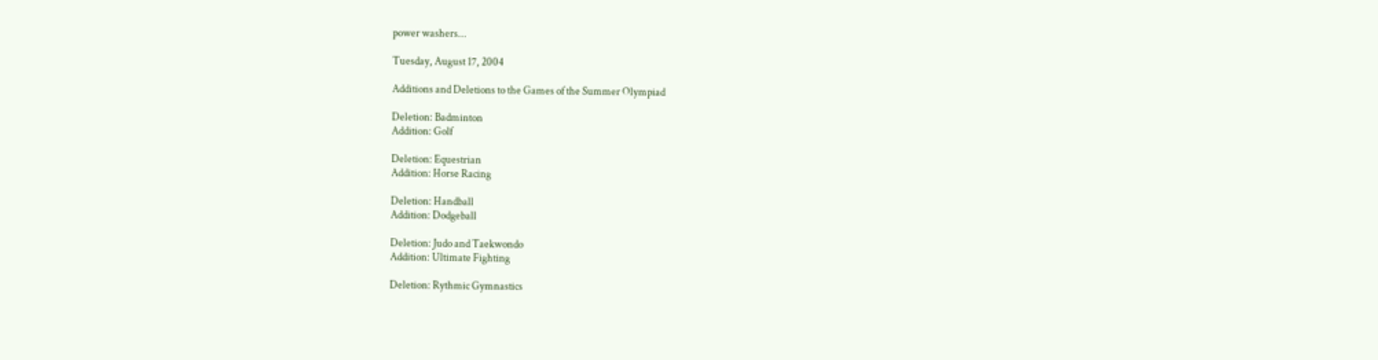power washers...

Tuesday, August 17, 2004

Additions and Deletions to the Games of the Summer Olympiad

Deletion: Badminton
Addition: Golf

Deletion: Equestrian
Addition: Horse Racing

Deletion: Handball
Addition: Dodgeball

Deletion: Judo and Taekwondo
Addition: Ultimate Fighting

Deletion: Rythmic Gymnastics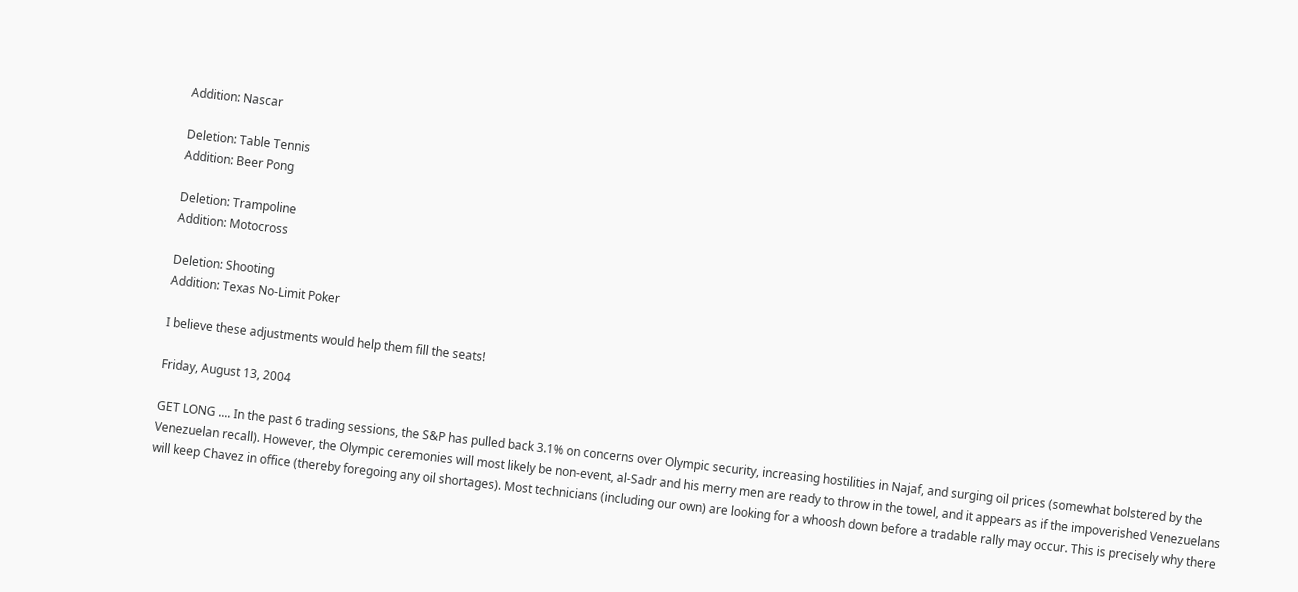Addition: Nascar

Deletion: Table Tennis
Addition: Beer Pong

Deletion: Trampoline
Addition: Motocross

Deletion: Shooting
Addition: Texas No-Limit Poker

I believe these adjustments would help them fill the seats!

Friday, August 13, 2004

GET LONG .... In the past 6 trading sessions, the S&P has pulled back 3.1% on concerns over Olympic security, increasing hostilities in Najaf, and surging oil prices (somewhat bolstered by the Venezuelan recall). However, the Olympic ceremonies will most likely be non-event, al-Sadr and his merry men are ready to throw in the towel, and it appears as if the impoverished Venezuelans will keep Chavez in office (thereby foregoing any oil shortages). Most technicians (including our own) are looking for a whoosh down before a tradable rally may occur. This is precisely why there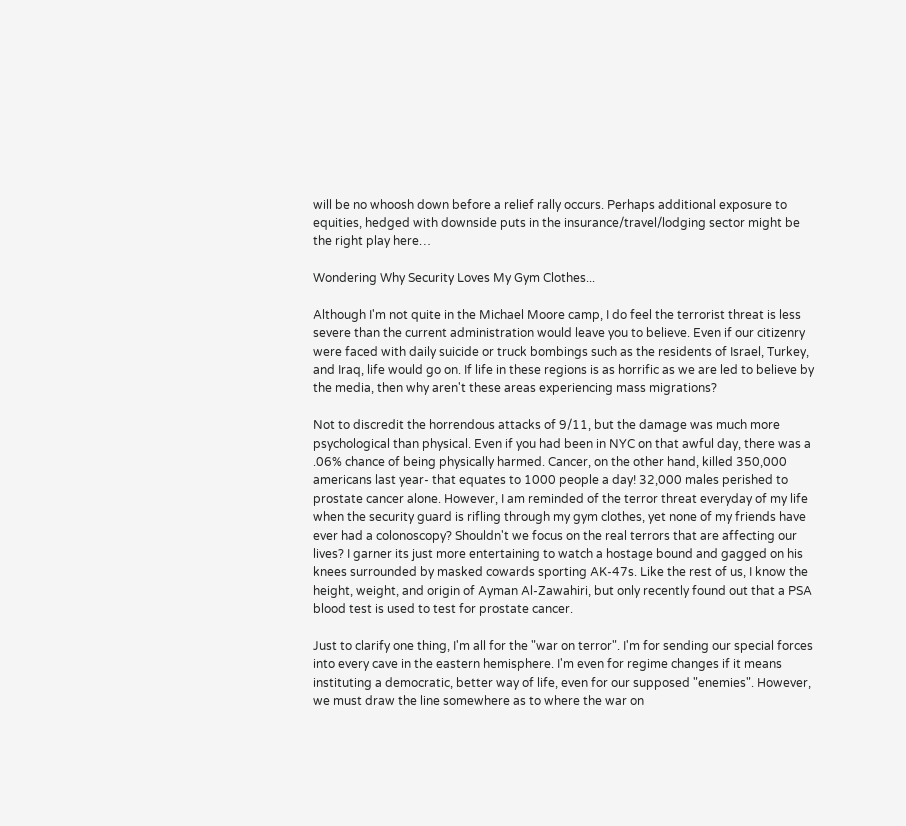will be no whoosh down before a relief rally occurs. Perhaps additional exposure to equities, hedged with downside puts in the insurance/travel/lodging sector might be the right play here…

Wondering Why Security Loves My Gym Clothes...

Although I'm not quite in the Michael Moore camp, I do feel the terrorist threat is less severe than the current administration would leave you to believe. Even if our citizenry were faced with daily suicide or truck bombings such as the residents of Israel, Turkey, and Iraq, life would go on. If life in these regions is as horrific as we are led to believe by the media, then why aren't these areas experiencing mass migrations?

Not to discredit the horrendous attacks of 9/11, but the damage was much more psychological than physical. Even if you had been in NYC on that awful day, there was a .06% chance of being physically harmed. Cancer, on the other hand, killed 350,000 americans last year- that equates to 1000 people a day! 32,000 males perished to prostate cancer alone. However, I am reminded of the terror threat everyday of my life when the security guard is rifling through my gym clothes, yet none of my friends have ever had a colonoscopy? Shouldn't we focus on the real terrors that are affecting our lives? I garner its just more entertaining to watch a hostage bound and gagged on his knees surrounded by masked cowards sporting AK-47s. Like the rest of us, I know the height, weight, and origin of Ayman Al-Zawahiri, but only recently found out that a PSA blood test is used to test for prostate cancer.

Just to clarify one thing, I'm all for the "war on terror". I'm for sending our special forces into every cave in the eastern hemisphere. I'm even for regime changes if it means instituting a democratic, better way of life, even for our supposed "enemies". However, we must draw the line somewhere as to where the war on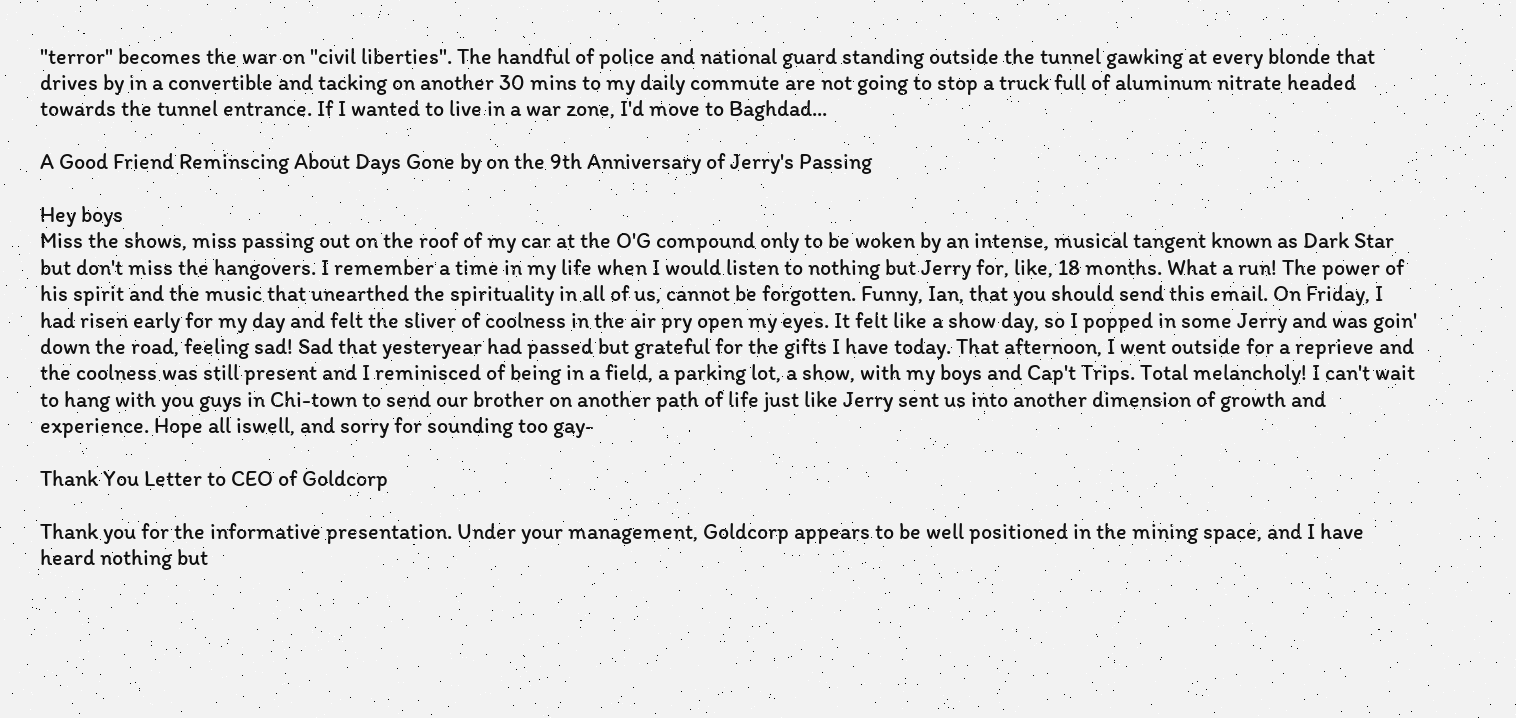"terror" becomes the war on "civil liberties". The handful of police and national guard standing outside the tunnel gawking at every blonde that drives by in a convertible and tacking on another 30 mins to my daily commute are not going to stop a truck full of aluminum nitrate headed towards the tunnel entrance. If I wanted to live in a war zone, I'd move to Baghdad...

A Good Friend Reminscing About Days Gone by on the 9th Anniversary of Jerry's Passing

Hey boys
Miss the shows, miss passing out on the roof of my car at the O'G compound only to be woken by an intense, musical tangent known as Dark Star but don't miss the hangovers. I remember a time in my life when I would listen to nothing but Jerry for, like, 18 months. What a run! The power of his spirit and the music that unearthed the spirituality in all of us, cannot be forgotten. Funny, Ian, that you should send this email. On Friday, I had risen early for my day and felt the sliver of coolness in the air pry open my eyes. It felt like a show day, so I popped in some Jerry and was goin' down the road, feeling sad! Sad that yesteryear had passed but grateful for the gifts I have today. That afternoon, I went outside for a reprieve and the coolness was still present and I reminisced of being in a field, a parking lot, a show, with my boys and Cap't Trips. Total melancholy! I can't wait to hang with you guys in Chi-town to send our brother on another path of life just like Jerry sent us into another dimension of growth and experience. Hope all iswell, and sorry for sounding too gay-

Thank You Letter to CEO of Goldcorp

Thank you for the informative presentation. Under your management, Goldcorp appears to be well positioned in the mining space, and I have heard nothing but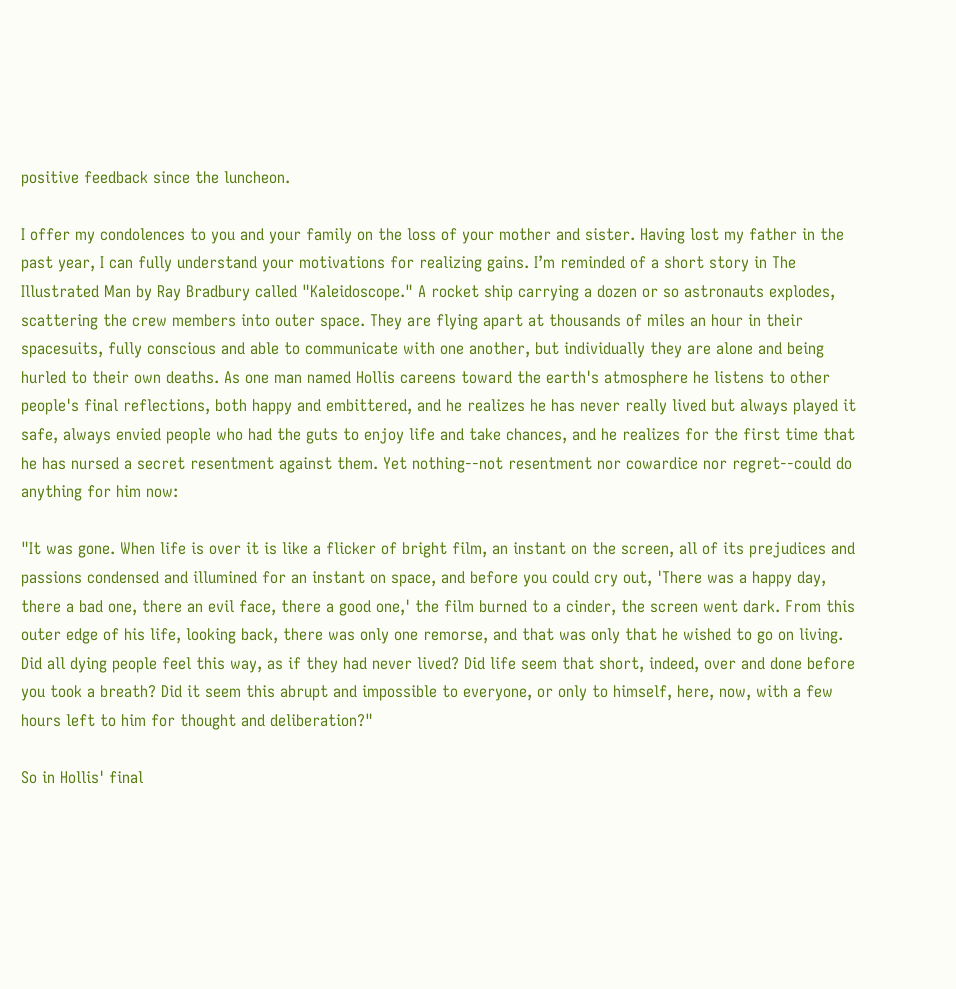positive feedback since the luncheon.

I offer my condolences to you and your family on the loss of your mother and sister. Having lost my father in the past year, I can fully understand your motivations for realizing gains. I’m reminded of a short story in The Illustrated Man by Ray Bradbury called "Kaleidoscope." A rocket ship carrying a dozen or so astronauts explodes, scattering the crew members into outer space. They are flying apart at thousands of miles an hour in their spacesuits, fully conscious and able to communicate with one another, but individually they are alone and being hurled to their own deaths. As one man named Hollis careens toward the earth's atmosphere he listens to other people's final reflections, both happy and embittered, and he realizes he has never really lived but always played it safe, always envied people who had the guts to enjoy life and take chances, and he realizes for the first time that he has nursed a secret resentment against them. Yet nothing--not resentment nor cowardice nor regret--could do anything for him now:

"It was gone. When life is over it is like a flicker of bright film, an instant on the screen, all of its prejudices and passions condensed and illumined for an instant on space, and before you could cry out, 'There was a happy day, there a bad one, there an evil face, there a good one,' the film burned to a cinder, the screen went dark. From this outer edge of his life, looking back, there was only one remorse, and that was only that he wished to go on living. Did all dying people feel this way, as if they had never lived? Did life seem that short, indeed, over and done before you took a breath? Did it seem this abrupt and impossible to everyone, or only to himself, here, now, with a few hours left to him for thought and deliberation?"

So in Hollis' final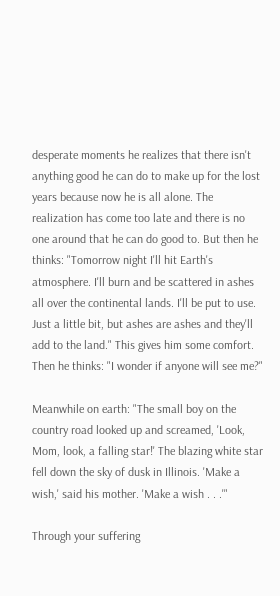desperate moments he realizes that there isn't anything good he can do to make up for the lost years because now he is all alone. The realization has come too late and there is no one around that he can do good to. But then he thinks: "Tomorrow night I'll hit Earth's atmosphere. I'll burn and be scattered in ashes all over the continental lands. I'll be put to use. Just a little bit, but ashes are ashes and they'll add to the land." This gives him some comfort. Then he thinks: "I wonder if anyone will see me?"

Meanwhile on earth: "The small boy on the country road looked up and screamed, 'Look, Mom, look, a falling star!' The blazing white star fell down the sky of dusk in Illinois. 'Make a wish,' said his mother. 'Make a wish . . .'"

Through your suffering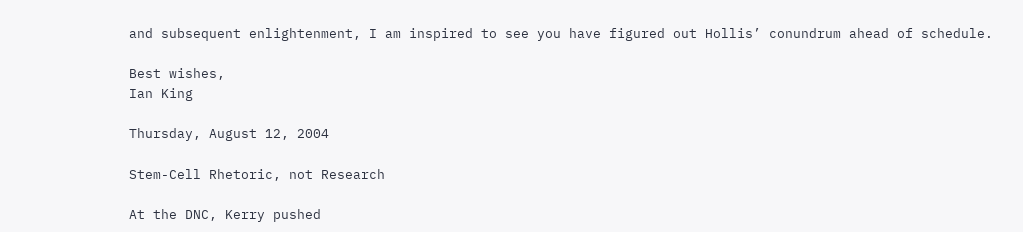and subsequent enlightenment, I am inspired to see you have figured out Hollis’ conundrum ahead of schedule.

Best wishes,
Ian King

Thursday, August 12, 2004

Stem-Cell Rhetoric, not Research

At the DNC, Kerry pushed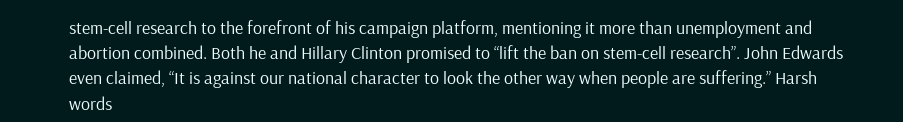stem-cell research to the forefront of his campaign platform, mentioning it more than unemployment and abortion combined. Both he and Hillary Clinton promised to “lift the ban on stem-cell research”. John Edwards even claimed, “It is against our national character to look the other way when people are suffering.” Harsh words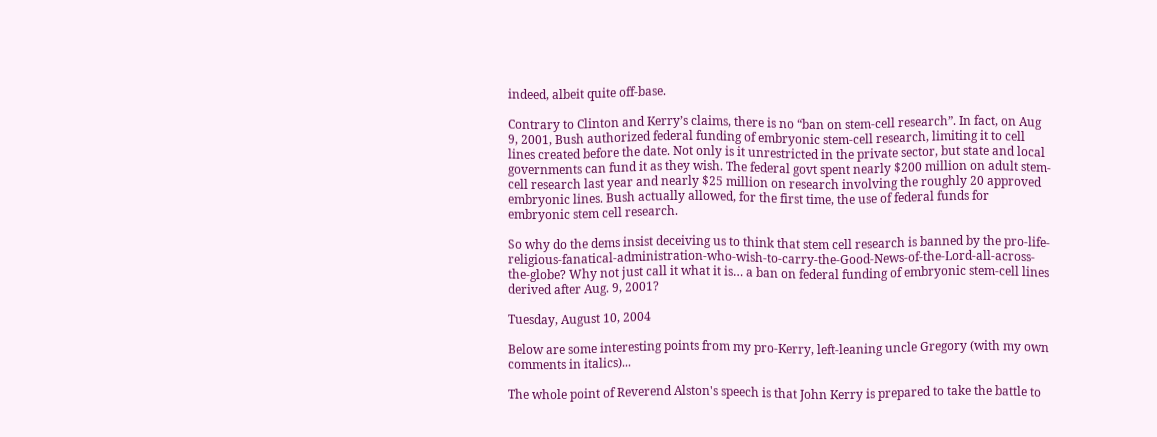indeed, albeit quite off-base.

Contrary to Clinton and Kerry’s claims, there is no “ban on stem-cell research”. In fact, on Aug 9, 2001, Bush authorized federal funding of embryonic stem-cell research, limiting it to cell lines created before the date. Not only is it unrestricted in the private sector, but state and local governments can fund it as they wish. The federal govt spent nearly $200 million on adult stem-cell research last year and nearly $25 million on research involving the roughly 20 approved embryonic lines. Bush actually allowed, for the first time, the use of federal funds for embryonic stem cell research.

So why do the dems insist deceiving us to think that stem cell research is banned by the pro-life-religious-fanatical-administration-who-wish-to-carry-the-Good-News-of-the-Lord-all-across-the-globe? Why not just call it what it is… a ban on federal funding of embryonic stem-cell lines derived after Aug. 9, 2001?

Tuesday, August 10, 2004

Below are some interesting points from my pro-Kerry, left-leaning uncle Gregory (with my own comments in italics)...

The whole point of Reverend Alston's speech is that John Kerry is prepared to take the battle to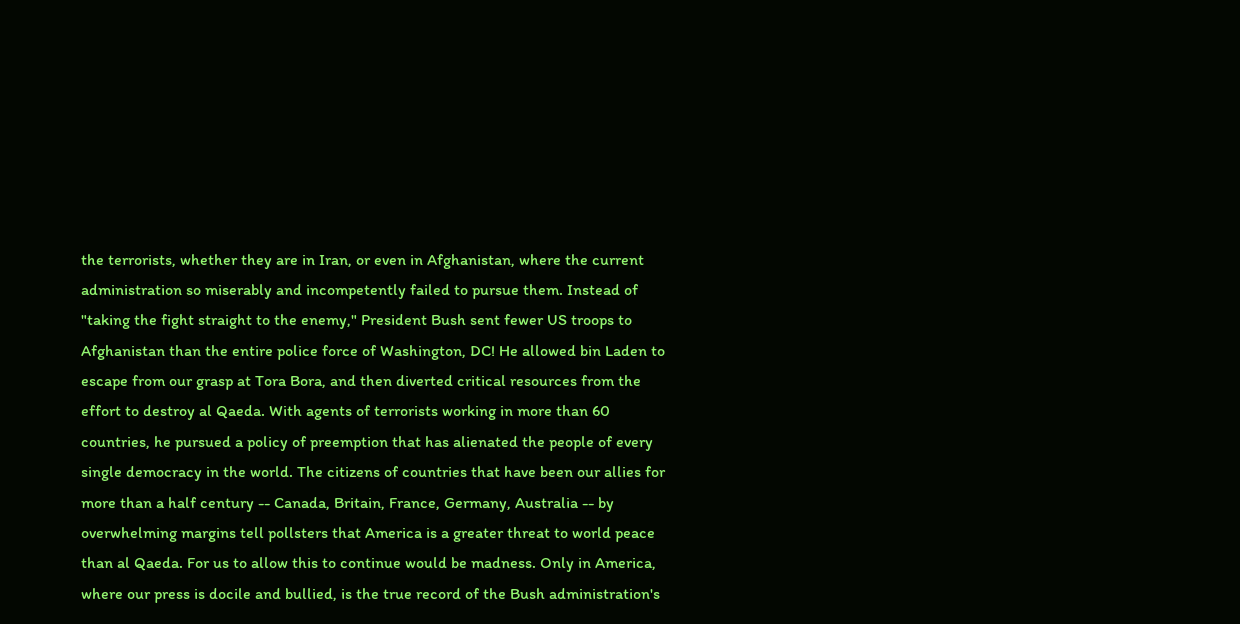the terrorists, whether they are in Iran, or even in Afghanistan, where the current administration so miserably and incompetently failed to pursue them. Instead of "taking the fight straight to the enemy," President Bush sent fewer US troops to Afghanistan than the entire police force of Washington, DC! He allowed bin Laden to escape from our grasp at Tora Bora, and then diverted critical resources from the effort to destroy al Qaeda. With agents of terrorists working in more than 60 countries, he pursued a policy of preemption that has alienated the people of every single democracy in the world. The citizens of countries that have been our allies for more than a half century -- Canada, Britain, France, Germany, Australia -- by overwhelming margins tell pollsters that America is a greater threat to world peace than al Qaeda. For us to allow this to continue would be madness. Only in America, where our press is docile and bullied, is the true record of the Bush administration's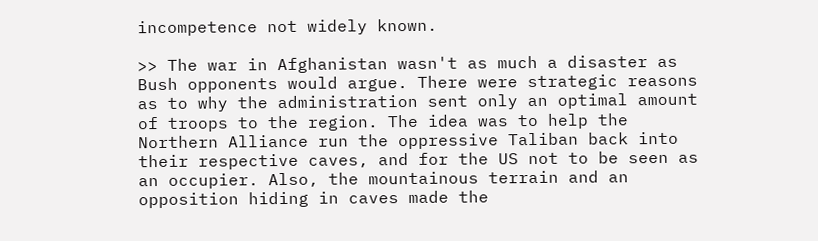incompetence not widely known.

>> The war in Afghanistan wasn't as much a disaster as Bush opponents would argue. There were strategic reasons as to why the administration sent only an optimal amount of troops to the region. The idea was to help the Northern Alliance run the oppressive Taliban back into their respective caves, and for the US not to be seen as an occupier. Also, the mountainous terrain and an opposition hiding in caves made the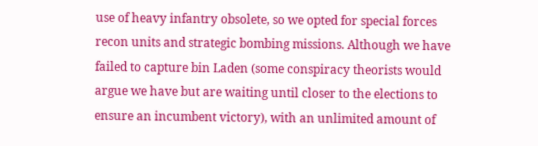use of heavy infantry obsolete, so we opted for special forces recon units and strategic bombing missions. Although we have failed to capture bin Laden (some conspiracy theorists would argue we have but are waiting until closer to the elections to ensure an incumbent victory), with an unlimited amount of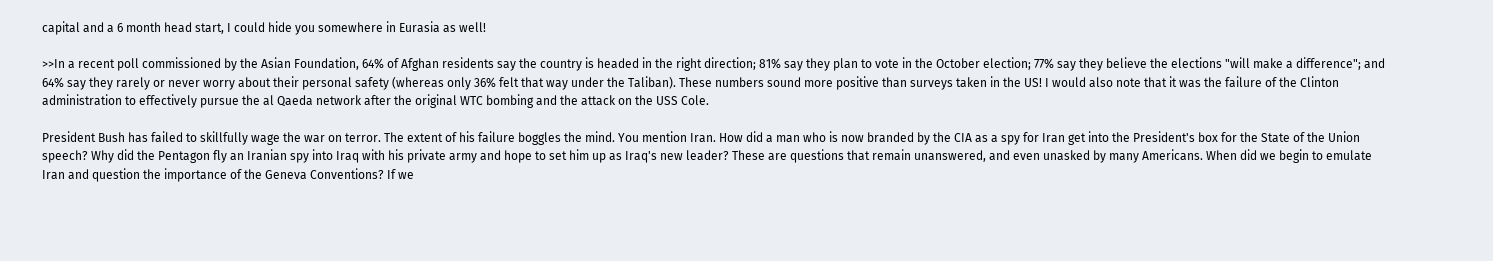capital and a 6 month head start, I could hide you somewhere in Eurasia as well!

>>In a recent poll commissioned by the Asian Foundation, 64% of Afghan residents say the country is headed in the right direction; 81% say they plan to vote in the October election; 77% say they believe the elections "will make a difference"; and 64% say they rarely or never worry about their personal safety (whereas only 36% felt that way under the Taliban). These numbers sound more positive than surveys taken in the US! I would also note that it was the failure of the Clinton administration to effectively pursue the al Qaeda network after the original WTC bombing and the attack on the USS Cole.

President Bush has failed to skillfully wage the war on terror. The extent of his failure boggles the mind. You mention Iran. How did a man who is now branded by the CIA as a spy for Iran get into the President's box for the State of the Union speech? Why did the Pentagon fly an Iranian spy into Iraq with his private army and hope to set him up as Iraq's new leader? These are questions that remain unanswered, and even unasked by many Americans. When did we begin to emulate Iran and question the importance of the Geneva Conventions? If we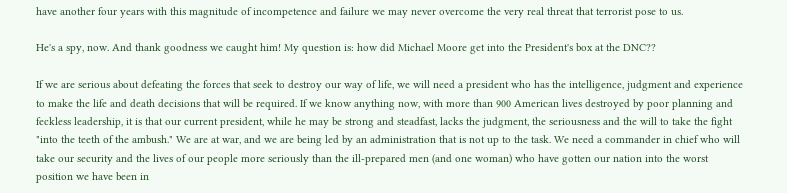have another four years with this magnitude of incompetence and failure we may never overcome the very real threat that terrorist pose to us.

He's a spy, now. And thank goodness we caught him! My question is: how did Michael Moore get into the President's box at the DNC??

If we are serious about defeating the forces that seek to destroy our way of life, we will need a president who has the intelligence, judgment and experience to make the life and death decisions that will be required. If we know anything now, with more than 900 American lives destroyed by poor planning and feckless leadership, it is that our current president, while he may be strong and steadfast, lacks the judgment, the seriousness and the will to take the fight "into the teeth of the ambush." We are at war, and we are being led by an administration that is not up to the task. We need a commander in chief who will take our security and the lives of our people more seriously than the ill-prepared men (and one woman) who have gotten our nation into the worst position we have been in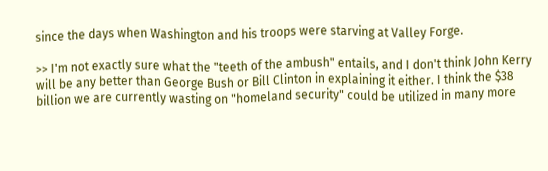since the days when Washington and his troops were starving at Valley Forge.

>> I'm not exactly sure what the "teeth of the ambush" entails, and I don't think John Kerry will be any better than George Bush or Bill Clinton in explaining it either. I think the $38 billion we are currently wasting on "homeland security" could be utilized in many more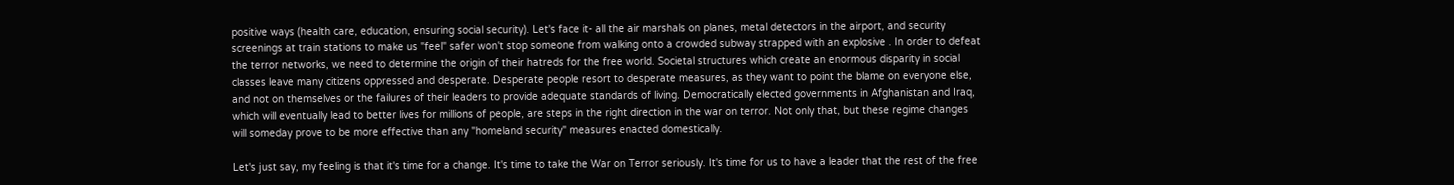positive ways (health care, education, ensuring social security). Let's face it- all the air marshals on planes, metal detectors in the airport, and security screenings at train stations to make us "feel" safer won't stop someone from walking onto a crowded subway strapped with an explosive . In order to defeat the terror networks, we need to determine the origin of their hatreds for the free world. Societal structures which create an enormous disparity in social classes leave many citizens oppressed and desperate. Desperate people resort to desperate measures, as they want to point the blame on everyone else, and not on themselves or the failures of their leaders to provide adequate standards of living. Democratically elected governments in Afghanistan and Iraq, which will eventually lead to better lives for millions of people, are steps in the right direction in the war on terror. Not only that, but these regime changes will someday prove to be more effective than any "homeland security" measures enacted domestically.

Let's just say, my feeling is that it's time for a change. It's time to take the War on Terror seriously. It's time for us to have a leader that the rest of the free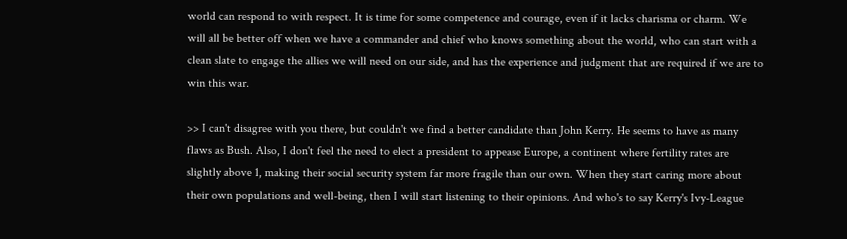world can respond to with respect. It is time for some competence and courage, even if it lacks charisma or charm. We will all be better off when we have a commander and chief who knows something about the world, who can start with a clean slate to engage the allies we will need on our side, and has the experience and judgment that are required if we are to win this war.

>> I can't disagree with you there, but couldn't we find a better candidate than John Kerry. He seems to have as many flaws as Bush. Also, I don't feel the need to elect a president to appease Europe, a continent where fertility rates are slightly above 1, making their social security system far more fragile than our own. When they start caring more about their own populations and well-being, then I will start listening to their opinions. And who's to say Kerry's Ivy-League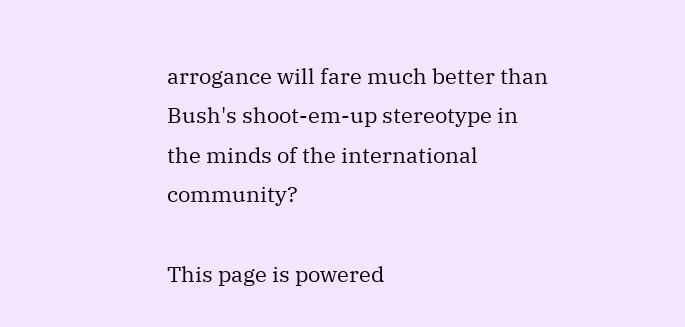arrogance will fare much better than Bush's shoot-em-up stereotype in the minds of the international community?

This page is powered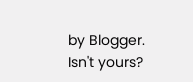by Blogger. Isn't yours?